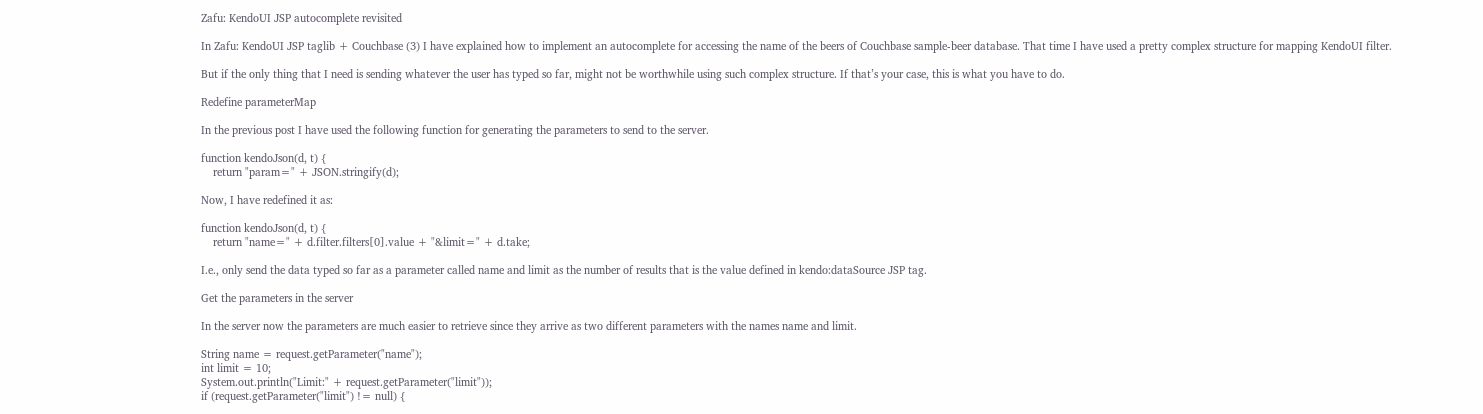Zafu: KendoUI JSP autocomplete revisited

In Zafu: KendoUI JSP taglib + Couchbase (3) I have explained how to implement an autocomplete for accessing the name of the beers of Couchbase sample-beer database. That time I have used a pretty complex structure for mapping KendoUI filter.

But if the only thing that I need is sending whatever the user has typed so far, might not be worthwhile using such complex structure. If that’s your case, this is what you have to do.

Redefine parameterMap

In the previous post I have used the following function for generating the parameters to send to the server.

function kendoJson(d, t) {
    return "param=" + JSON.stringify(d);

Now, I have redefined it as:

function kendoJson(d, t) {
    return "name=" + d.filter.filters[0].value + "&limit=" + d.take;

I.e., only send the data typed so far as a parameter called name and limit as the number of results that is the value defined in kendo:dataSource JSP tag.

Get the parameters in the server

In the server now the parameters are much easier to retrieve since they arrive as two different parameters with the names name and limit.

String name = request.getParameter("name");
int limit = 10;
System.out.println("Limit:" + request.getParameter("limit"));
if (request.getParameter("limit") != null) {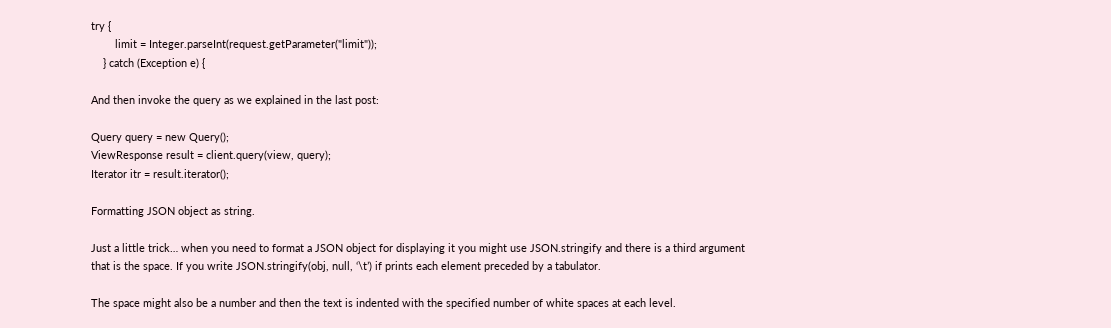try {
        limit = Integer.parseInt(request.getParameter("limit"));
    } catch (Exception e) {

And then invoke the query as we explained in the last post:

Query query = new Query();
ViewResponse result = client.query(view, query);
Iterator itr = result.iterator();

Formatting JSON object as string.

Just a little trick… when you need to format a JSON object for displaying it you might use JSON.stringify and there is a third argument that is the space. If you write JSON.stringify(obj, null, ‘\t’) if prints each element preceded by a tabulator.

The space might also be a number and then the text is indented with the specified number of white spaces at each level.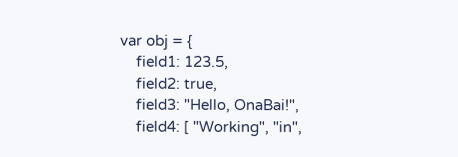var obj = {
    field1: 123.5,
    field2: true,
    field3: "Hello, OnaBai!",
    field4: [ "Working", "in",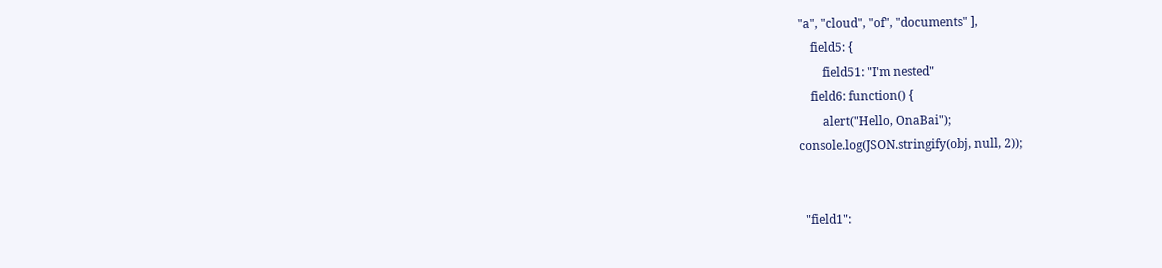"a", "cloud", "of", "documents" ],
    field5: {
        field51: "I'm nested"
    field6: function() {
        alert("Hello, OnaBai");
console.log(JSON.stringify(obj, null, 2));


  "field1":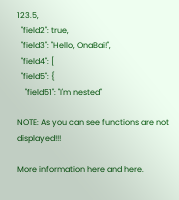123.5,
  "field2": true,
  "field3": "Hello, OnaBai!",
  "field4": [
  "field5": {
    "field51": "I'm nested"

NOTE: As you can see functions are not displayed!!!

More information here and here.